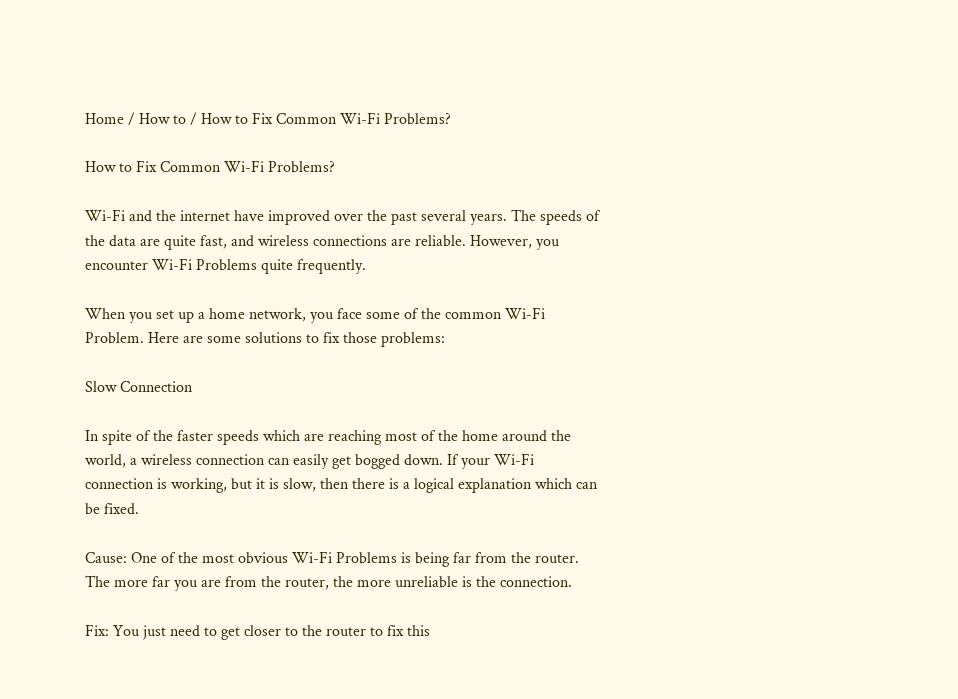Home / How to / How to Fix Common Wi-Fi Problems?

How to Fix Common Wi-Fi Problems?

Wi-Fi and the internet have improved over the past several years. The speeds of the data are quite fast, and wireless connections are reliable. However, you encounter Wi-Fi Problems quite frequently.

When you set up a home network, you face some of the common Wi-Fi Problem. Here are some solutions to fix those problems:

Slow Connection

In spite of the faster speeds which are reaching most of the home around the world, a wireless connection can easily get bogged down. If your Wi-Fi connection is working, but it is slow, then there is a logical explanation which can be fixed.

Cause: One of the most obvious Wi-Fi Problems is being far from the router. The more far you are from the router, the more unreliable is the connection.

Fix: You just need to get closer to the router to fix this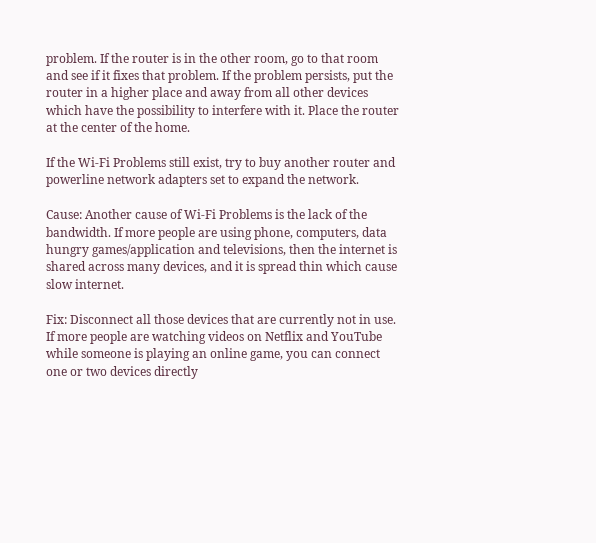problem. If the router is in the other room, go to that room and see if it fixes that problem. If the problem persists, put the router in a higher place and away from all other devices which have the possibility to interfere with it. Place the router at the center of the home.

If the Wi-Fi Problems still exist, try to buy another router and powerline network adapters set to expand the network.

Cause: Another cause of Wi-Fi Problems is the lack of the bandwidth. If more people are using phone, computers, data hungry games/application and televisions, then the internet is shared across many devices, and it is spread thin which cause slow internet.

Fix: Disconnect all those devices that are currently not in use. If more people are watching videos on Netflix and YouTube while someone is playing an online game, you can connect one or two devices directly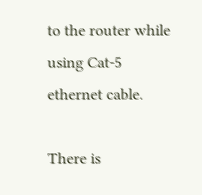to the router while using Cat-5 ethernet cable.

There is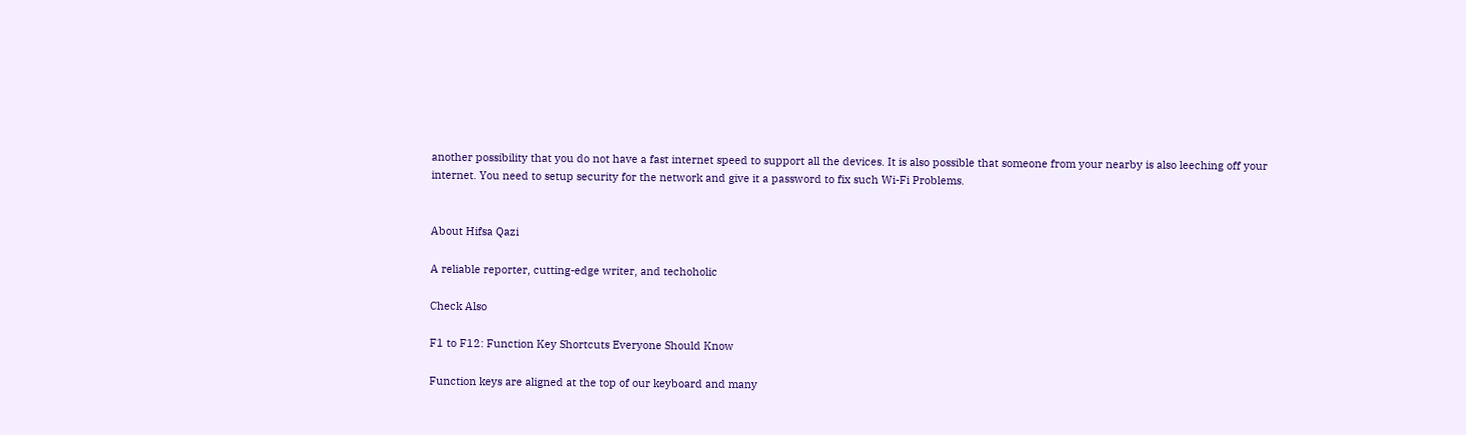another possibility that you do not have a fast internet speed to support all the devices. It is also possible that someone from your nearby is also leeching off your internet. You need to setup security for the network and give it a password to fix such Wi-Fi Problems.


About Hifsa Qazi

A reliable reporter, cutting-edge writer, and techoholic

Check Also

F1 to F12: Function Key Shortcuts Everyone Should Know

Function keys are aligned at the top of our keyboard and many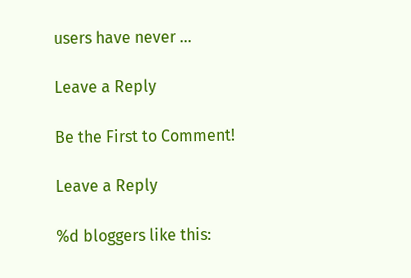users have never …

Leave a Reply

Be the First to Comment!

Leave a Reply

%d bloggers like this: